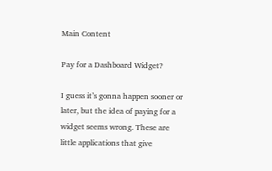Main Content

Pay for a Dashboard Widget?

I guess it’s gonna happen sooner or later, but the idea of paying for a widget seems wrong. These are little applications that give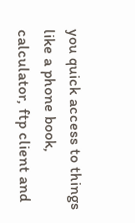you quick access to things like a phone book, calculator, ftp client and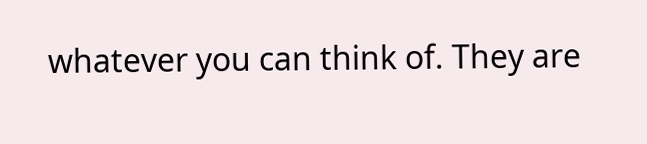whatever you can think of. They are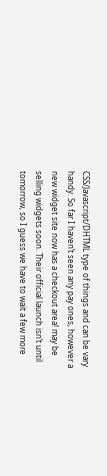CSS/Javascript/DHTML type of things and can be vary handy. So far I haven’t seen any pay ones, however a new widget site now has a checkout area! may be selling widgets soon. Their official launch isn’t until tomorrow, so I guess we have to wait a few more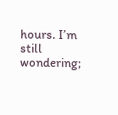hours. I’m still wondering;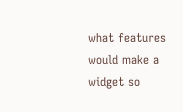what features would make a widget so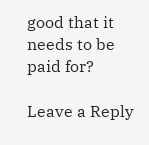good that it needs to be paid for?

Leave a Reply